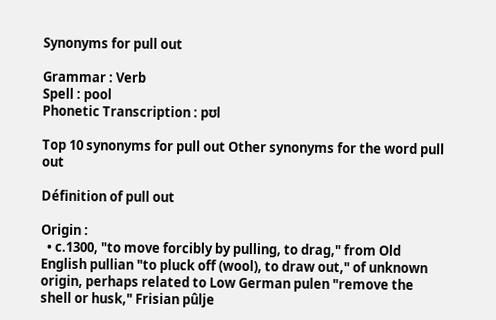Synonyms for pull out

Grammar : Verb
Spell : pool
Phonetic Transcription : pʊl

Top 10 synonyms for pull out Other synonyms for the word pull out

Définition of pull out

Origin :
  • c.1300, "to move forcibly by pulling, to drag," from Old English pullian "to pluck off (wool), to draw out," of unknown origin, perhaps related to Low German pulen "remove the shell or husk," Frisian pûlje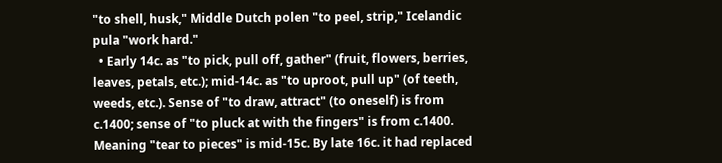"to shell, husk," Middle Dutch polen "to peel, strip," Icelandic pula "work hard."
  • Early 14c. as "to pick, pull off, gather" (fruit, flowers, berries, leaves, petals, etc.); mid-14c. as "to uproot, pull up" (of teeth, weeds, etc.). Sense of "to draw, attract" (to oneself) is from c.1400; sense of "to pluck at with the fingers" is from c.1400. Meaning "tear to pieces" is mid-15c. By late 16c. it had replaced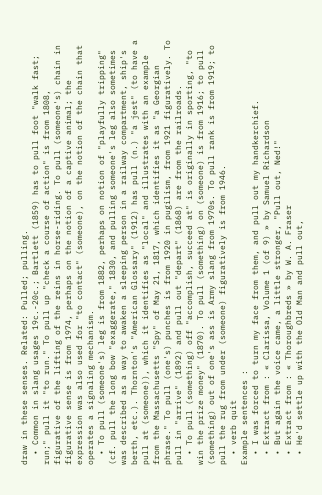draw in these senses. Related: Pulled; pulling.
  • Common in slang usages 19c.-20c.; Bartlett (1859) has to pull foot "walk fast; run;" pull it "to run." To pull up "check a course of action" is from 1808, figurative of the lifting of the reins in horse-riding. To pull (someone's) chain in figurative sense is from 1974, perhaps on the notion of a captive animal; the expression was also used for "to contact" (someone), on the notion of the chain that operates a signaling mechanism.
  • To pull (someone's) leg is from 1882, perhaps on notion of "playfully tripping" (cf. pull the long bow "exaggerate," 1830, and pulling someone's leg also sometimes was described as a way to awaken a sleeping person in a railway compartment, ship's berth, etc.). Thornton's "American Glossary" (1912) has pull (n.) "a jest" (to have a pull at (someone)), which it identifies as "local" and illustrates with an example from the Massachusetts "Spy" of May 21, 1817, which identifies it as "a Georgian phrase." To pull (one's) punches is from 1920 in pugilism, from 1921 figuratively. To pull in "arrive" (1892) and pull out "depart" (1868) are from the railroads.
  • To pull (something) off "accomplish, succeed at" is originally in sporting, "to win the prize money" (1870). To pull (something) on (someone) is from 1916; to pull (something) out of one's ass is Army slang from 1970s. To pull rank is from 1919; to pull the rug from under (someone) figuratively is from 1946.
  • verb quit
Example sentences :
  • I was forced to turn my face from them, and pull out my handkerchief.
  • Extract from : « Clarissa, Volume 1 (of 9) » by Samuel Richardson
  • But again the voice came, a little stronger, "Pull out, Ned!"
  • Extract from : « Thoroughbreds » by W. A. Fraser
  • He'd settle up with the Old Man and pull out,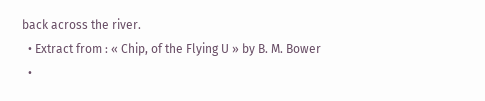back across the river.
  • Extract from : « Chip, of the Flying U » by B. M. Bower
  •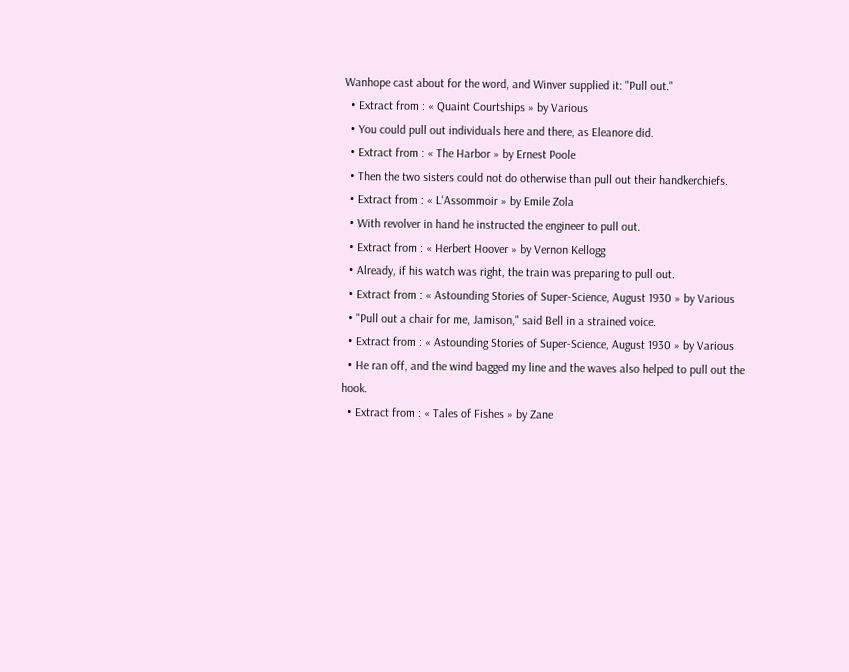Wanhope cast about for the word, and Winver supplied it: "Pull out."
  • Extract from : « Quaint Courtships » by Various
  • You could pull out individuals here and there, as Eleanore did.
  • Extract from : « The Harbor » by Ernest Poole
  • Then the two sisters could not do otherwise than pull out their handkerchiefs.
  • Extract from : « L'Assommoir » by Emile Zola
  • With revolver in hand he instructed the engineer to pull out.
  • Extract from : « Herbert Hoover » by Vernon Kellogg
  • Already, if his watch was right, the train was preparing to pull out.
  • Extract from : « Astounding Stories of Super-Science, August 1930 » by Various
  • "Pull out a chair for me, Jamison," said Bell in a strained voice.
  • Extract from : « Astounding Stories of Super-Science, August 1930 » by Various
  • He ran off, and the wind bagged my line and the waves also helped to pull out the hook.
  • Extract from : « Tales of Fishes » by Zane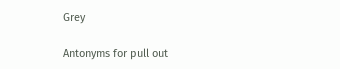Grey

Antonyms for pull out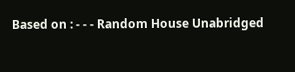Based on : - - - Random House Unabridged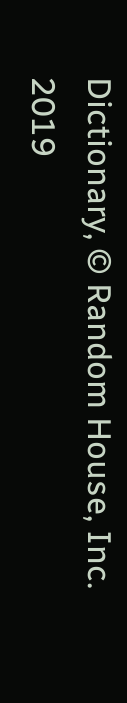Dictionary, © Random House, Inc. 2019